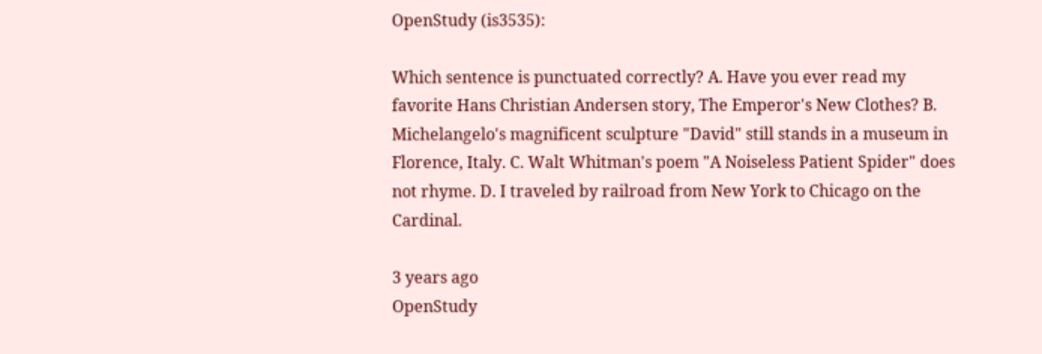OpenStudy (is3535):

Which sentence is punctuated correctly? A. Have you ever read my favorite Hans Christian Andersen story, The Emperor's New Clothes? B. Michelangelo's magnificent sculpture "David" still stands in a museum in Florence, Italy. C. Walt Whitman's poem "A Noiseless Patient Spider" does not rhyme. D. I traveled by railroad from New York to Chicago on the Cardinal.

3 years ago
OpenStudy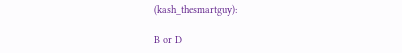(kash_thesmartguy):

B or D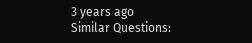3 years ago
Similar Questions: